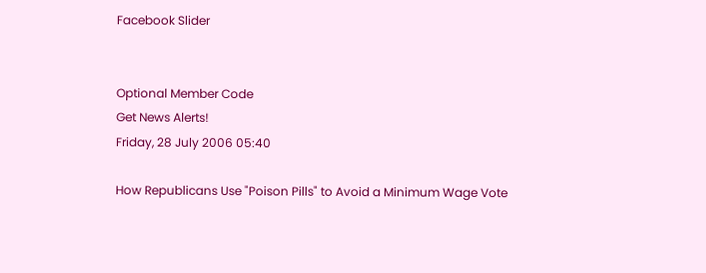Facebook Slider


Optional Member Code
Get News Alerts!
Friday, 28 July 2006 05:40

How Republicans Use "Poison Pills" to Avoid a Minimum Wage Vote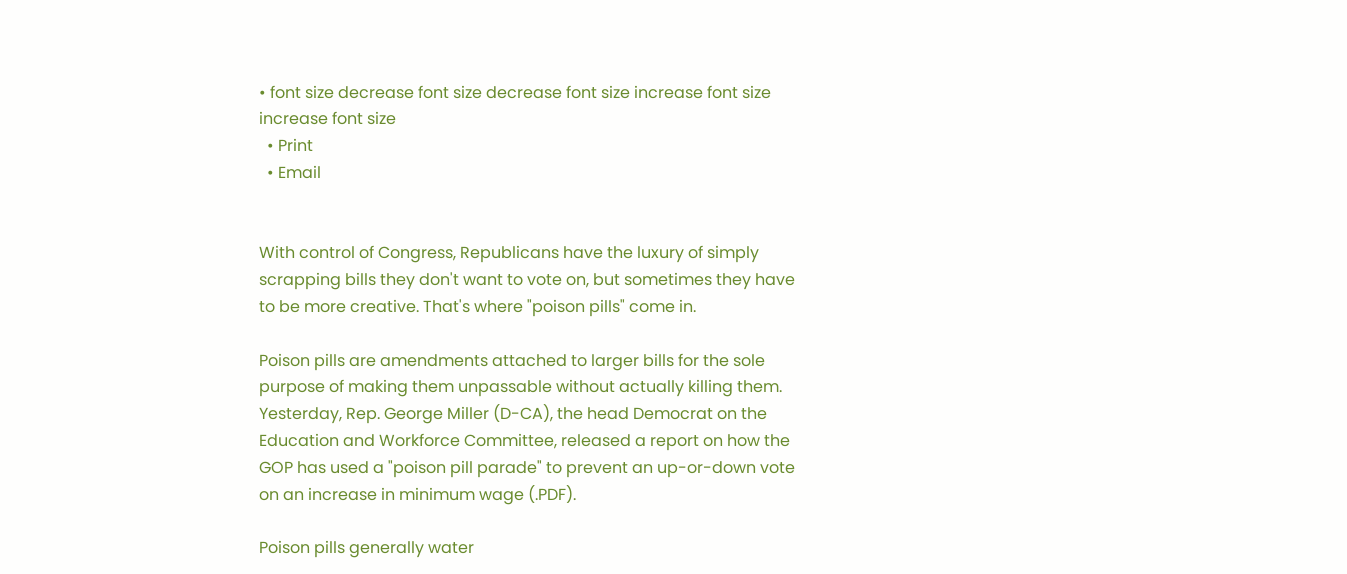• font size decrease font size decrease font size increase font size increase font size
  • Print
  • Email


With control of Congress, Republicans have the luxury of simply scrapping bills they don't want to vote on, but sometimes they have to be more creative. That's where "poison pills" come in.

Poison pills are amendments attached to larger bills for the sole purpose of making them unpassable without actually killing them. Yesterday, Rep. George Miller (D-CA), the head Democrat on the Education and Workforce Committee, released a report on how the GOP has used a "poison pill parade" to prevent an up-or-down vote on an increase in minimum wage (.PDF).

Poison pills generally water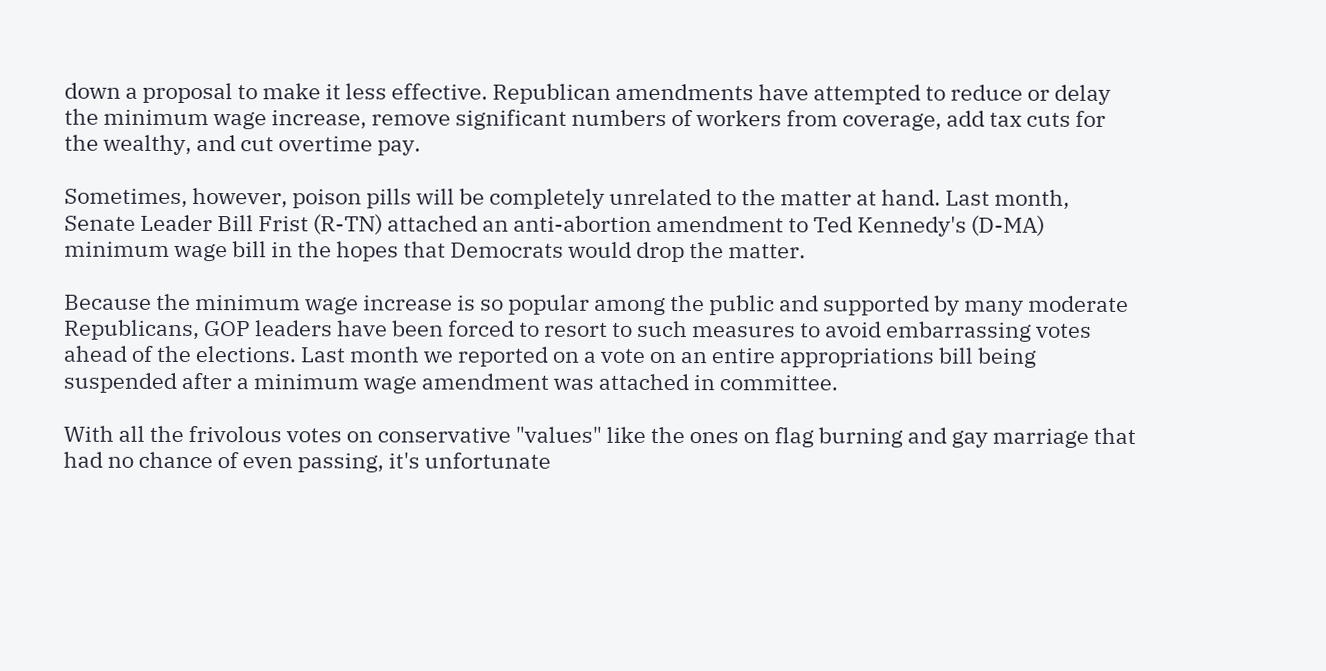down a proposal to make it less effective. Republican amendments have attempted to reduce or delay the minimum wage increase, remove significant numbers of workers from coverage, add tax cuts for the wealthy, and cut overtime pay.

Sometimes, however, poison pills will be completely unrelated to the matter at hand. Last month, Senate Leader Bill Frist (R-TN) attached an anti-abortion amendment to Ted Kennedy's (D-MA) minimum wage bill in the hopes that Democrats would drop the matter.

Because the minimum wage increase is so popular among the public and supported by many moderate Republicans, GOP leaders have been forced to resort to such measures to avoid embarrassing votes ahead of the elections. Last month we reported on a vote on an entire appropriations bill being suspended after a minimum wage amendment was attached in committee.

With all the frivolous votes on conservative "values" like the ones on flag burning and gay marriage that had no chance of even passing, it's unfortunate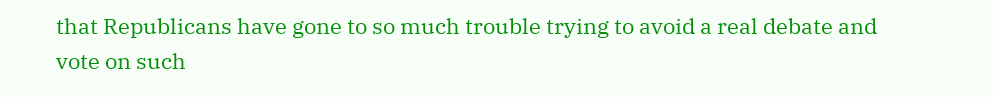that Republicans have gone to so much trouble trying to avoid a real debate and vote on such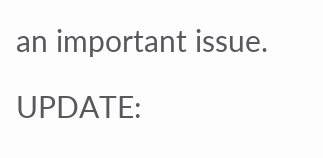an important issue.

UPDATE: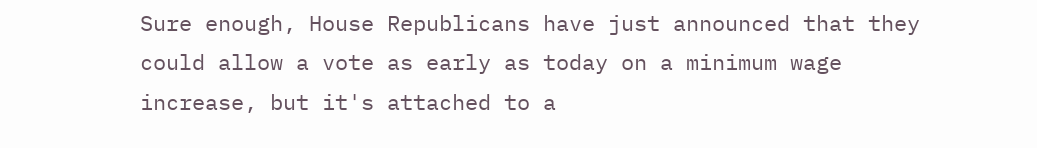Sure enough, House Republicans have just announced that they could allow a vote as early as today on a minimum wage increase, but it's attached to a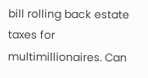bill rolling back estate taxes for multimillionaires. Can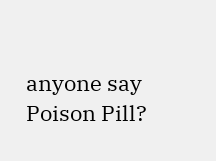anyone say Poison Pill?